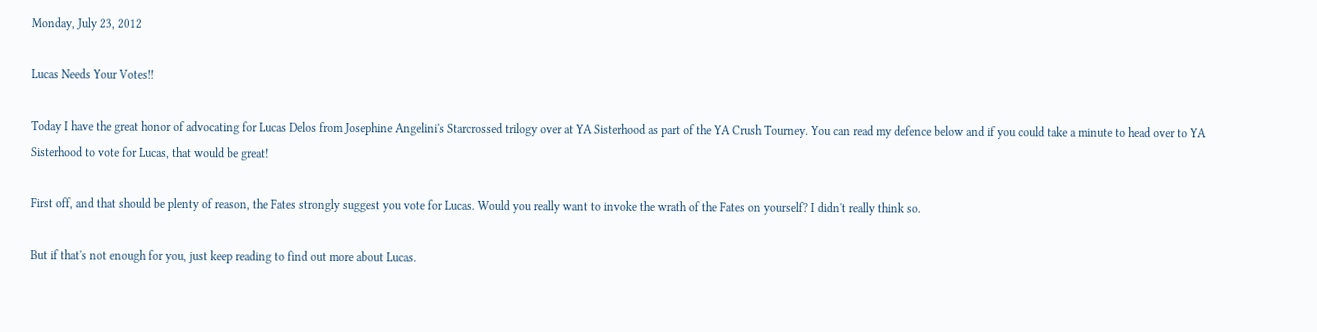Monday, July 23, 2012

Lucas Needs Your Votes!!

Today I have the great honor of advocating for Lucas Delos from Josephine Angelini's Starcrossed trilogy over at YA Sisterhood as part of the YA Crush Tourney. You can read my defence below and if you could take a minute to head over to YA Sisterhood to vote for Lucas, that would be great!

First off, and that should be plenty of reason, the Fates strongly suggest you vote for Lucas. Would you really want to invoke the wrath of the Fates on yourself? I didn't really think so.

But if that's not enough for you, just keep reading to find out more about Lucas.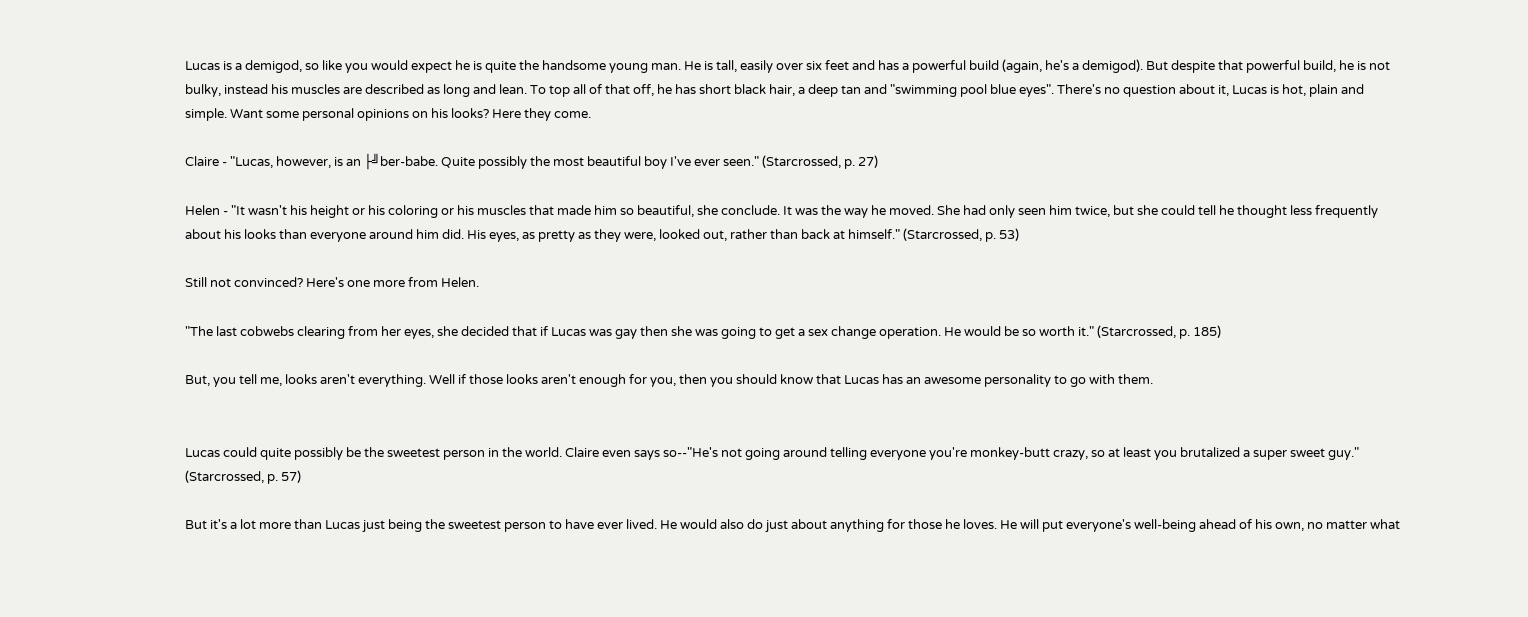Lucas is a demigod, so like you would expect he is quite the handsome young man. He is tall, easily over six feet and has a powerful build (again, he's a demigod). But despite that powerful build, he is not bulky, instead his muscles are described as long and lean. To top all of that off, he has short black hair, a deep tan and "swimming pool blue eyes". There's no question about it, Lucas is hot, plain and simple. Want some personal opinions on his looks? Here they come.

Claire - "Lucas, however, is an ├╝ber-babe. Quite possibly the most beautiful boy I've ever seen." (Starcrossed, p. 27)

Helen - "It wasn't his height or his coloring or his muscles that made him so beautiful, she conclude. It was the way he moved. She had only seen him twice, but she could tell he thought less frequently about his looks than everyone around him did. His eyes, as pretty as they were, looked out, rather than back at himself." (Starcrossed, p. 53)

Still not convinced? Here's one more from Helen.

"The last cobwebs clearing from her eyes, she decided that if Lucas was gay then she was going to get a sex change operation. He would be so worth it." (Starcrossed, p. 185)

But, you tell me, looks aren't everything. Well if those looks aren't enough for you, then you should know that Lucas has an awesome personality to go with them.


Lucas could quite possibly be the sweetest person in the world. Claire even says so--"He's not going around telling everyone you're monkey-butt crazy, so at least you brutalized a super sweet guy." (Starcrossed, p. 57)

But it's a lot more than Lucas just being the sweetest person to have ever lived. He would also do just about anything for those he loves. He will put everyone's well-being ahead of his own, no matter what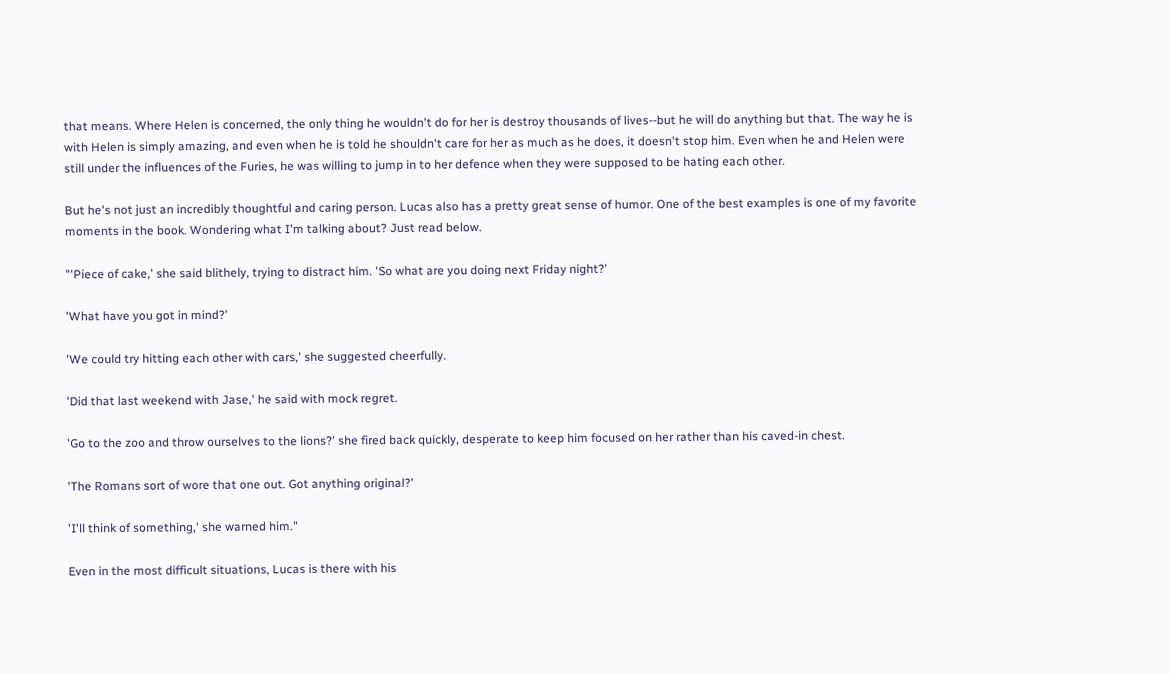that means. Where Helen is concerned, the only thing he wouldn't do for her is destroy thousands of lives--but he will do anything but that. The way he is with Helen is simply amazing, and even when he is told he shouldn't care for her as much as he does, it doesn't stop him. Even when he and Helen were still under the influences of the Furies, he was willing to jump in to her defence when they were supposed to be hating each other.

But he's not just an incredibly thoughtful and caring person. Lucas also has a pretty great sense of humor. One of the best examples is one of my favorite moments in the book. Wondering what I'm talking about? Just read below.

"'Piece of cake,' she said blithely, trying to distract him. 'So what are you doing next Friday night?'

'What have you got in mind?'

'We could try hitting each other with cars,' she suggested cheerfully.

'Did that last weekend with Jase,' he said with mock regret.

'Go to the zoo and throw ourselves to the lions?' she fired back quickly, desperate to keep him focused on her rather than his caved-in chest.

'The Romans sort of wore that one out. Got anything original?'

'I'll think of something,' she warned him."

Even in the most difficult situations, Lucas is there with his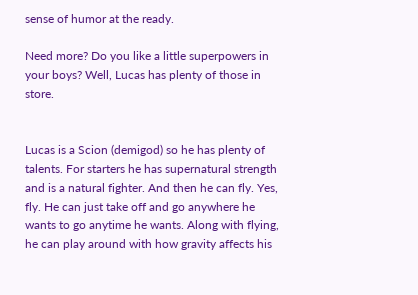sense of humor at the ready.

Need more? Do you like a little superpowers in your boys? Well, Lucas has plenty of those in store.


Lucas is a Scion (demigod) so he has plenty of talents. For starters he has supernatural strength and is a natural fighter. And then he can fly. Yes, fly. He can just take off and go anywhere he wants to go anytime he wants. Along with flying, he can play around with how gravity affects his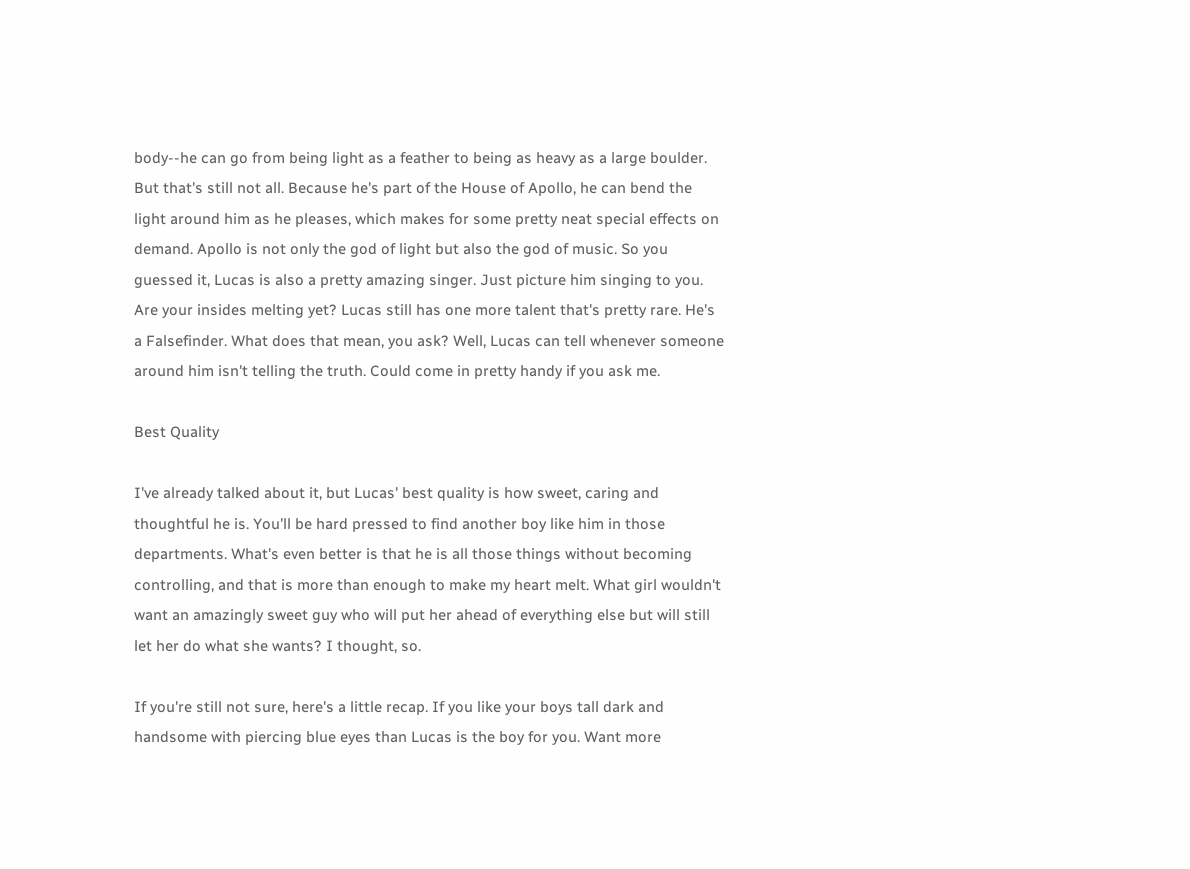body--he can go from being light as a feather to being as heavy as a large boulder. But that's still not all. Because he's part of the House of Apollo, he can bend the light around him as he pleases, which makes for some pretty neat special effects on demand. Apollo is not only the god of light but also the god of music. So you guessed it, Lucas is also a pretty amazing singer. Just picture him singing to you. Are your insides melting yet? Lucas still has one more talent that's pretty rare. He's a Falsefinder. What does that mean, you ask? Well, Lucas can tell whenever someone around him isn't telling the truth. Could come in pretty handy if you ask me.

Best Quality

I've already talked about it, but Lucas' best quality is how sweet, caring and thoughtful he is. You'll be hard pressed to find another boy like him in those departments. What's even better is that he is all those things without becoming controlling, and that is more than enough to make my heart melt. What girl wouldn't want an amazingly sweet guy who will put her ahead of everything else but will still let her do what she wants? I thought, so.

If you're still not sure, here's a little recap. If you like your boys tall dark and handsome with piercing blue eyes than Lucas is the boy for you. Want more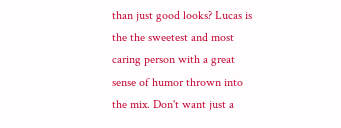than just good looks? Lucas is the the sweetest and most caring person with a great sense of humor thrown into the mix. Don't want just a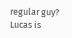regular guy? Lucas is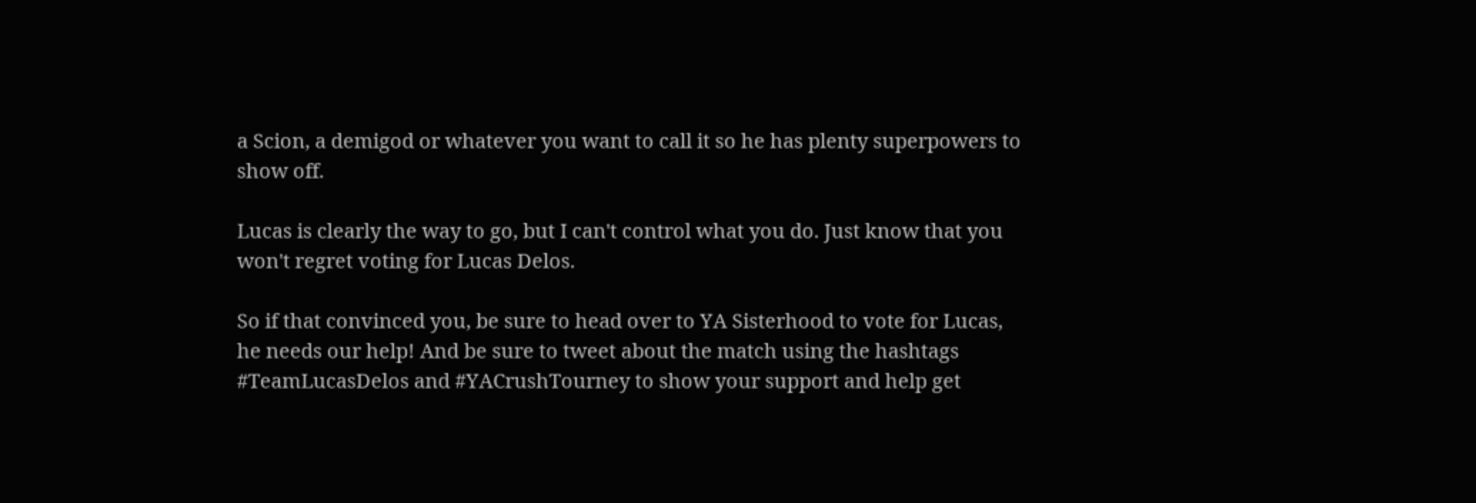a Scion, a demigod or whatever you want to call it so he has plenty superpowers to show off.

Lucas is clearly the way to go, but I can't control what you do. Just know that you won't regret voting for Lucas Delos.

So if that convinced you, be sure to head over to YA Sisterhood to vote for Lucas, he needs our help! And be sure to tweet about the match using the hashtags #TeamLucasDelos and #YACrushTourney to show your support and help get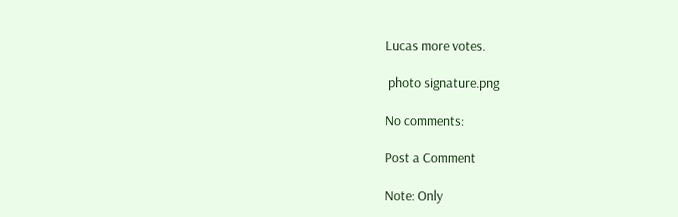Lucas more votes.

 photo signature.png

No comments:

Post a Comment

Note: Only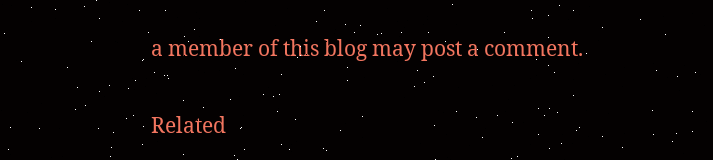a member of this blog may post a comment.

Related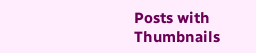Posts with Thumbnails